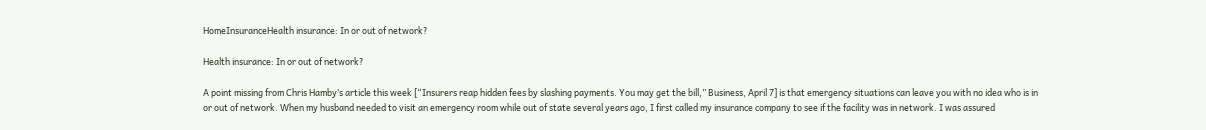HomeInsuranceHealth insurance: In or out of network?

Health insurance: In or out of network?

A point missing from Chris Hamby’s article this week [“Insurers reap hidden fees by slashing payments. You may get the bill,” Business, April 7] is that emergency situations can leave you with no idea who is in or out of network. When my husband needed to visit an emergency room while out of state several years ago, I first called my insurance company to see if the facility was in network. I was assured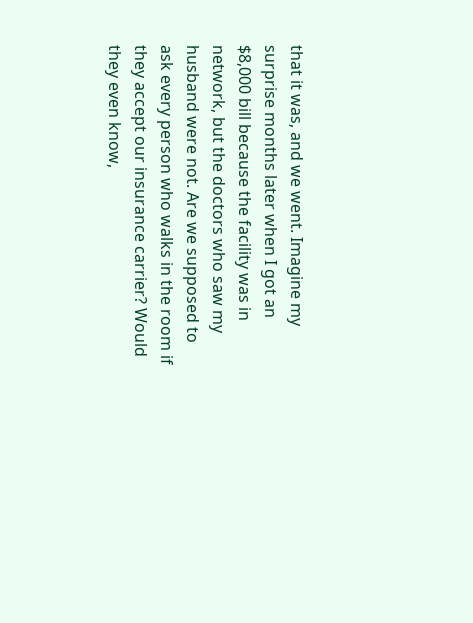that it was, and we went. Imagine my surprise months later when I got an $8,000 bill because the facility was in network, but the doctors who saw my husband were not. Are we supposed to ask every person who walks in the room if they accept our insurance carrier? Would they even know,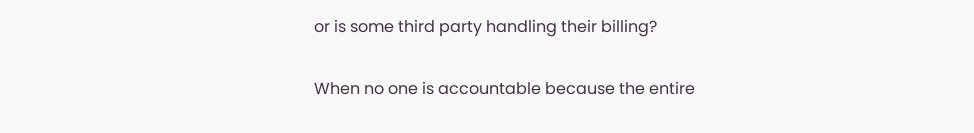or is some third party handling their billing?

When no one is accountable because the entire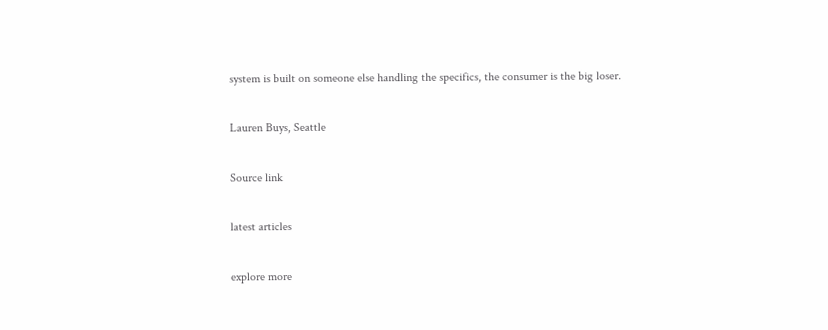system is built on someone else handling the specifics, the consumer is the big loser.

Lauren Buys, Seattle

Source link

latest articles

explore more